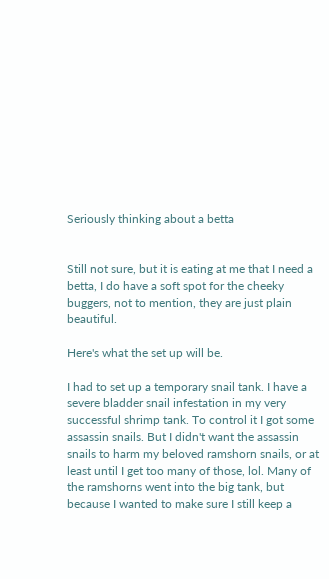Seriously thinking about a betta


Still not sure, but it is eating at me that I need a betta, I do have a soft spot for the cheeky buggers, not to mention, they are just plain beautiful.

Here's what the set up will be.

I had to set up a temporary snail tank. I have a severe bladder snail infestation in my very successful shrimp tank. To control it I got some assassin snails. But I didn't want the assassin snails to harm my beloved ramshorn snails, or at least until I get too many of those, lol. Many of the ramshorns went into the big tank, but because I wanted to make sure I still keep a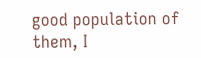good population of them, I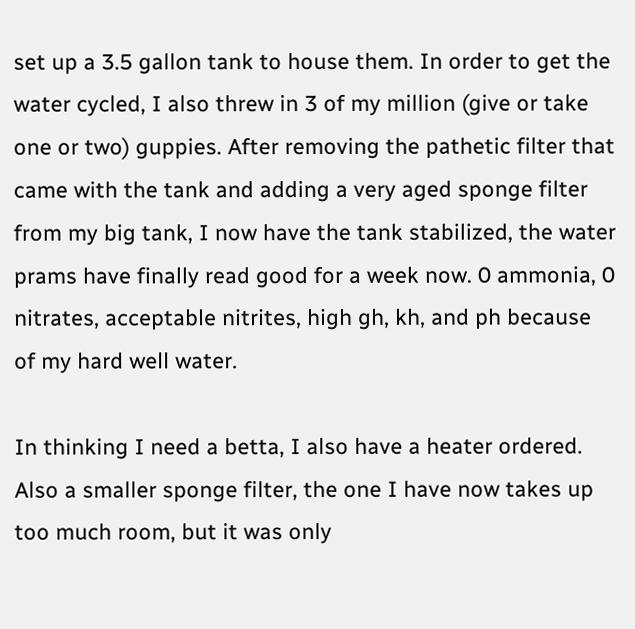set up a 3.5 gallon tank to house them. In order to get the water cycled, I also threw in 3 of my million (give or take one or two) guppies. After removing the pathetic filter that came with the tank and adding a very aged sponge filter from my big tank, I now have the tank stabilized, the water prams have finally read good for a week now. 0 ammonia, 0 nitrates, acceptable nitrites, high gh, kh, and ph because of my hard well water.

In thinking I need a betta, I also have a heater ordered. Also a smaller sponge filter, the one I have now takes up too much room, but it was only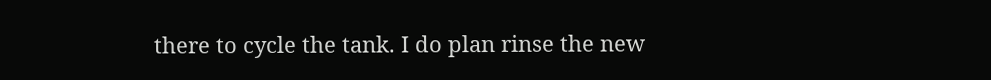there to cycle the tank. I do plan rinse the new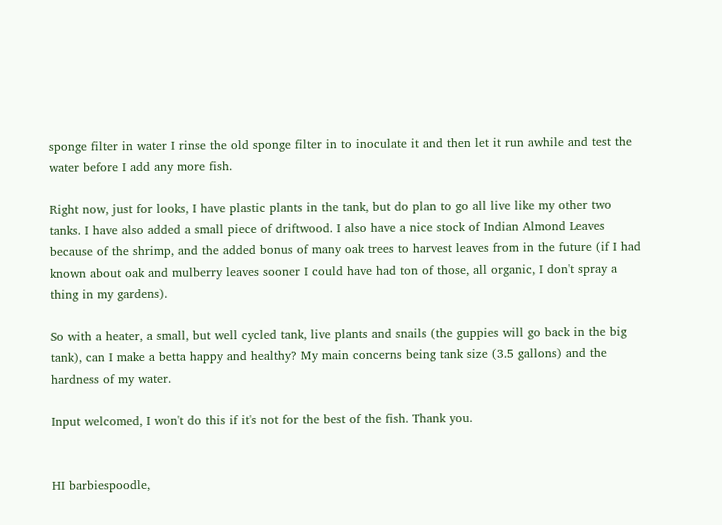sponge filter in water I rinse the old sponge filter in to inoculate it and then let it run awhile and test the water before I add any more fish.

Right now, just for looks, I have plastic plants in the tank, but do plan to go all live like my other two tanks. I have also added a small piece of driftwood. I also have a nice stock of Indian Almond Leaves because of the shrimp, and the added bonus of many oak trees to harvest leaves from in the future (if I had known about oak and mulberry leaves sooner I could have had ton of those, all organic, I don't spray a thing in my gardens).

So with a heater, a small, but well cycled tank, live plants and snails (the guppies will go back in the big tank), can I make a betta happy and healthy? My main concerns being tank size (3.5 gallons) and the hardness of my water.

Input welcomed, I won't do this if it's not for the best of the fish. Thank you.


HI barbiespoodle,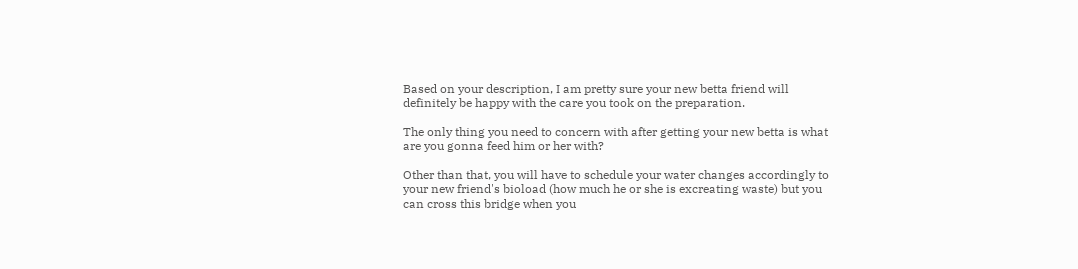Based on your description, I am pretty sure your new betta friend will definitely be happy with the care you took on the preparation.

The only thing you need to concern with after getting your new betta is what are you gonna feed him or her with?

Other than that, you will have to schedule your water changes accordingly to your new friend's bioload (how much he or she is excreating waste) but you can cross this bridge when you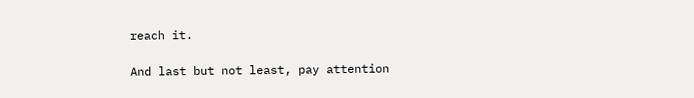reach it.

And last but not least, pay attention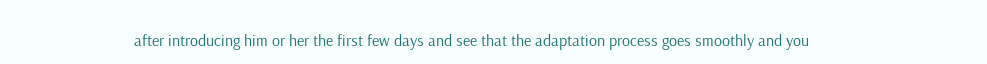after introducing him or her the first few days and see that the adaptation process goes smoothly and you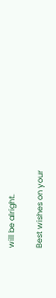will be alright.

Best wishes on your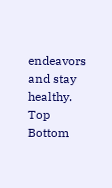endeavors and stay healthy.
Top Bottom